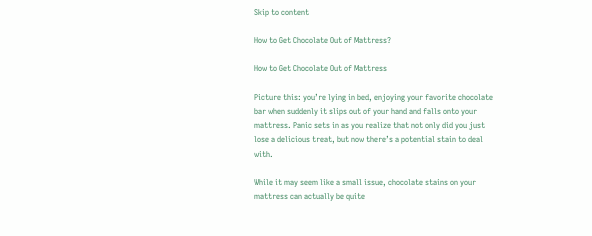Skip to content

How to Get Chocolate Out of Mattress?

How to Get Chocolate Out of Mattress

Picture this: you’re lying in bed, enjoying your favorite chocolate bar when suddenly it slips out of your hand and falls onto your mattress. Panic sets in as you realize that not only did you just lose a delicious treat, but now there’s a potential stain to deal with.

While it may seem like a small issue, chocolate stains on your mattress can actually be quite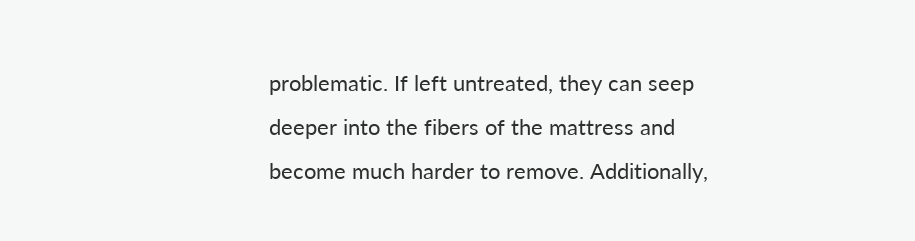problematic. If left untreated, they can seep deeper into the fibers of the mattress and become much harder to remove. Additionally,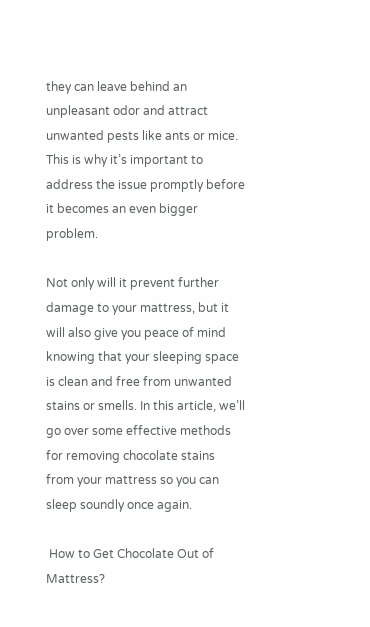they can leave behind an unpleasant odor and attract unwanted pests like ants or mice. This is why it’s important to address the issue promptly before it becomes an even bigger problem.

Not only will it prevent further damage to your mattress, but it will also give you peace of mind knowing that your sleeping space is clean and free from unwanted stains or smells. In this article, we’ll go over some effective methods for removing chocolate stains from your mattress so you can sleep soundly once again.

 How to Get Chocolate Out of Mattress?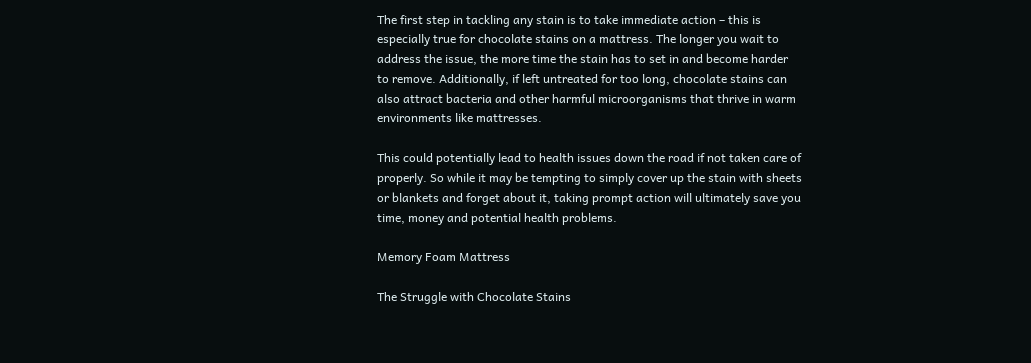The first step in tackling any stain is to take immediate action – this is especially true for chocolate stains on a mattress. The longer you wait to address the issue, the more time the stain has to set in and become harder to remove. Additionally, if left untreated for too long, chocolate stains can also attract bacteria and other harmful microorganisms that thrive in warm environments like mattresses.

This could potentially lead to health issues down the road if not taken care of properly. So while it may be tempting to simply cover up the stain with sheets or blankets and forget about it, taking prompt action will ultimately save you time, money and potential health problems.

Memory Foam Mattress

The Struggle with Chocolate Stains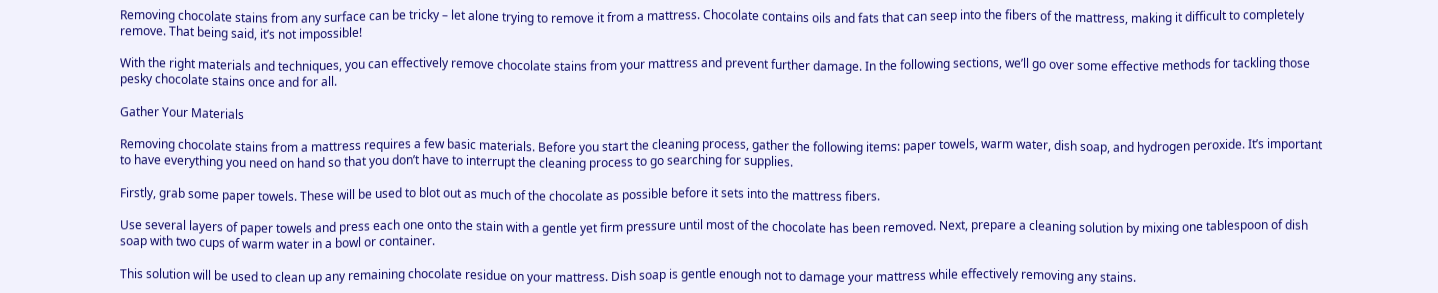Removing chocolate stains from any surface can be tricky – let alone trying to remove it from a mattress. Chocolate contains oils and fats that can seep into the fibers of the mattress, making it difficult to completely remove. That being said, it’s not impossible!

With the right materials and techniques, you can effectively remove chocolate stains from your mattress and prevent further damage. In the following sections, we’ll go over some effective methods for tackling those pesky chocolate stains once and for all.

Gather Your Materials

Removing chocolate stains from a mattress requires a few basic materials. Before you start the cleaning process, gather the following items: paper towels, warm water, dish soap, and hydrogen peroxide. It’s important to have everything you need on hand so that you don’t have to interrupt the cleaning process to go searching for supplies.

Firstly, grab some paper towels. These will be used to blot out as much of the chocolate as possible before it sets into the mattress fibers.

Use several layers of paper towels and press each one onto the stain with a gentle yet firm pressure until most of the chocolate has been removed. Next, prepare a cleaning solution by mixing one tablespoon of dish soap with two cups of warm water in a bowl or container.

This solution will be used to clean up any remaining chocolate residue on your mattress. Dish soap is gentle enough not to damage your mattress while effectively removing any stains.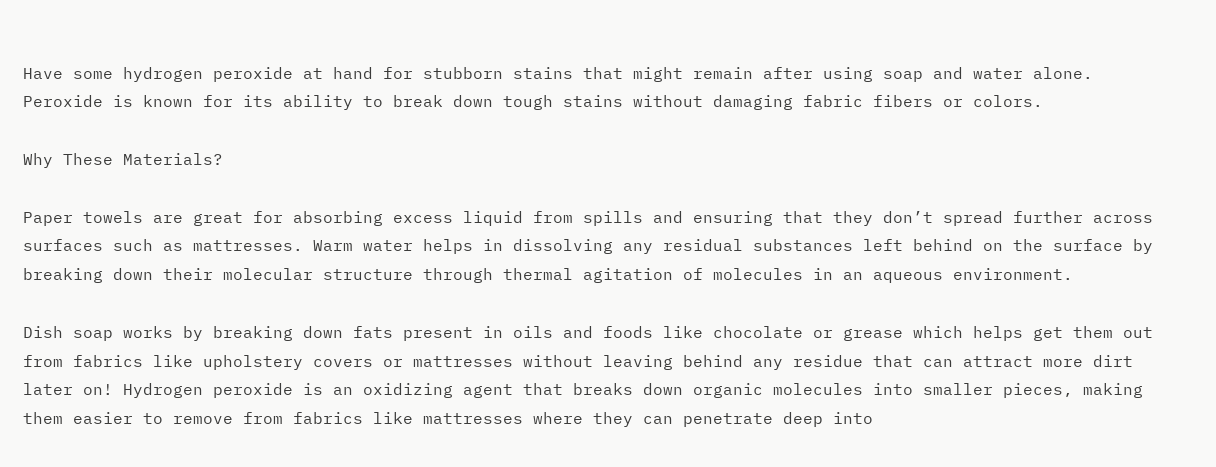Have some hydrogen peroxide at hand for stubborn stains that might remain after using soap and water alone. Peroxide is known for its ability to break down tough stains without damaging fabric fibers or colors.

Why These Materials?

Paper towels are great for absorbing excess liquid from spills and ensuring that they don’t spread further across surfaces such as mattresses. Warm water helps in dissolving any residual substances left behind on the surface by breaking down their molecular structure through thermal agitation of molecules in an aqueous environment.

Dish soap works by breaking down fats present in oils and foods like chocolate or grease which helps get them out from fabrics like upholstery covers or mattresses without leaving behind any residue that can attract more dirt later on! Hydrogen peroxide is an oxidizing agent that breaks down organic molecules into smaller pieces, making them easier to remove from fabrics like mattresses where they can penetrate deep into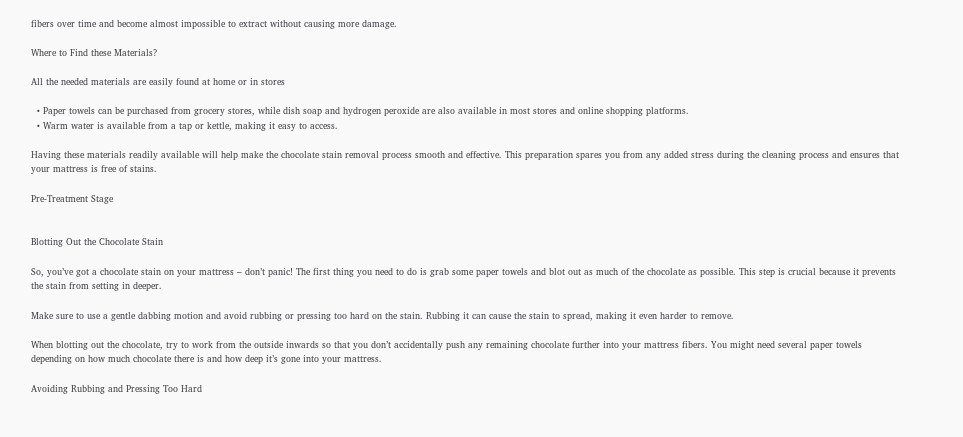fibers over time and become almost impossible to extract without causing more damage.

Where to Find these Materials?

All the needed materials are easily found at home or in stores

  • Paper towels can be purchased from grocery stores, while dish soap and hydrogen peroxide are also available in most stores and online shopping platforms.
  • Warm water is available from a tap or kettle, making it easy to access.

Having these materials readily available will help make the chocolate stain removal process smooth and effective. This preparation spares you from any added stress during the cleaning process and ensures that your mattress is free of stains.

Pre-Treatment Stage


Blotting Out the Chocolate Stain

So, you’ve got a chocolate stain on your mattress – don’t panic! The first thing you need to do is grab some paper towels and blot out as much of the chocolate as possible. This step is crucial because it prevents the stain from setting in deeper.

Make sure to use a gentle dabbing motion and avoid rubbing or pressing too hard on the stain. Rubbing it can cause the stain to spread, making it even harder to remove.

When blotting out the chocolate, try to work from the outside inwards so that you don’t accidentally push any remaining chocolate further into your mattress fibers. You might need several paper towels depending on how much chocolate there is and how deep it’s gone into your mattress.

Avoiding Rubbing and Pressing Too Hard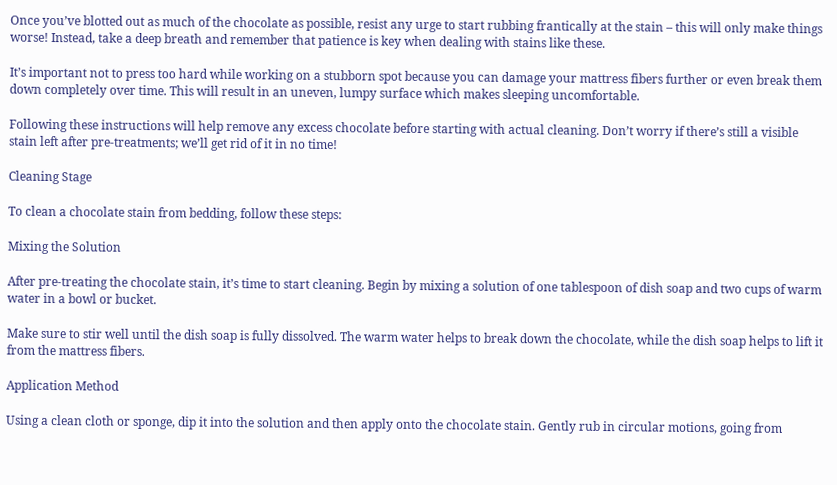Once you’ve blotted out as much of the chocolate as possible, resist any urge to start rubbing frantically at the stain – this will only make things worse! Instead, take a deep breath and remember that patience is key when dealing with stains like these.

It’s important not to press too hard while working on a stubborn spot because you can damage your mattress fibers further or even break them down completely over time. This will result in an uneven, lumpy surface which makes sleeping uncomfortable.

Following these instructions will help remove any excess chocolate before starting with actual cleaning. Don’t worry if there’s still a visible stain left after pre-treatments; we’ll get rid of it in no time!

Cleaning Stage

To clean a chocolate stain from bedding, follow these steps:

Mixing the Solution

After pre-treating the chocolate stain, it’s time to start cleaning. Begin by mixing a solution of one tablespoon of dish soap and two cups of warm water in a bowl or bucket.

Make sure to stir well until the dish soap is fully dissolved. The warm water helps to break down the chocolate, while the dish soap helps to lift it from the mattress fibers.

Application Method

Using a clean cloth or sponge, dip it into the solution and then apply onto the chocolate stain. Gently rub in circular motions, going from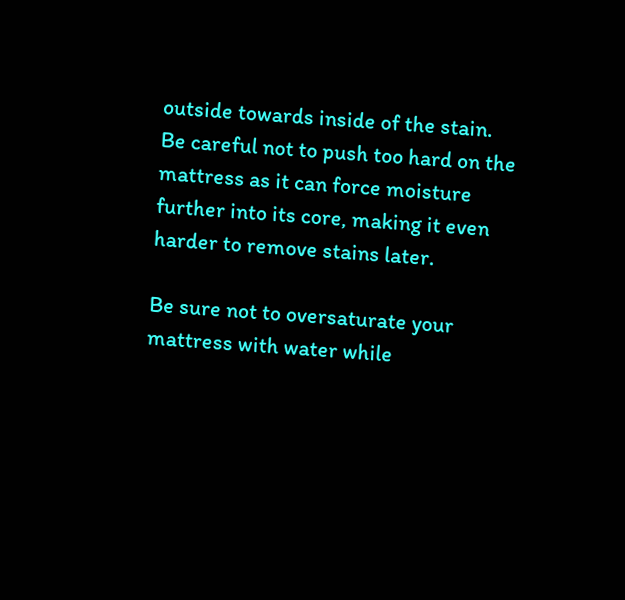outside towards inside of the stain. Be careful not to push too hard on the mattress as it can force moisture further into its core, making it even harder to remove stains later.

Be sure not to oversaturate your mattress with water while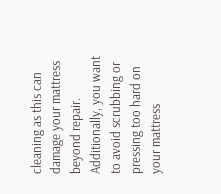cleaning as this can damage your mattress beyond repair. Additionally, you want to avoid scrubbing or pressing too hard on your mattress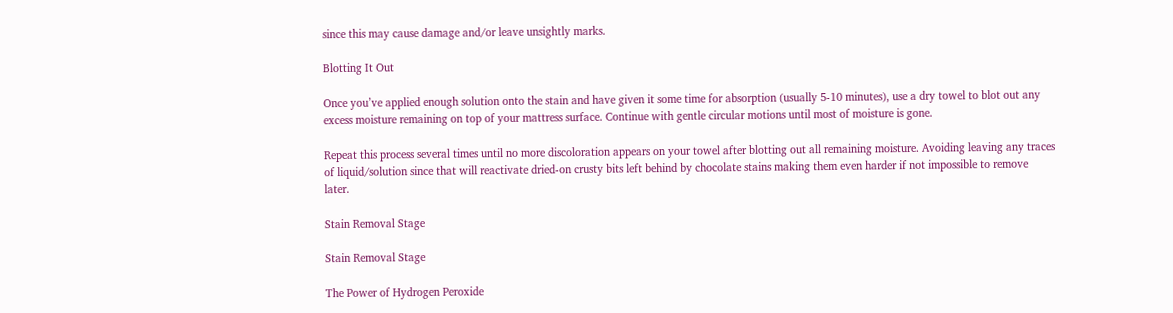since this may cause damage and/or leave unsightly marks.

Blotting It Out

Once you’ve applied enough solution onto the stain and have given it some time for absorption (usually 5-10 minutes), use a dry towel to blot out any excess moisture remaining on top of your mattress surface. Continue with gentle circular motions until most of moisture is gone.

Repeat this process several times until no more discoloration appears on your towel after blotting out all remaining moisture. Avoiding leaving any traces of liquid/solution since that will reactivate dried-on crusty bits left behind by chocolate stains making them even harder if not impossible to remove later.

Stain Removal Stage

Stain Removal Stage

The Power of Hydrogen Peroxide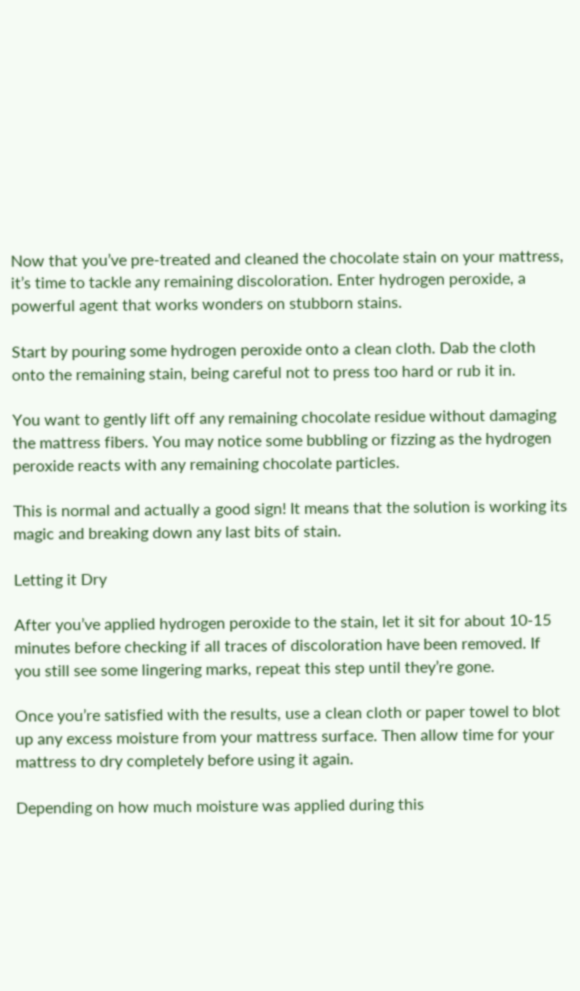Now that you’ve pre-treated and cleaned the chocolate stain on your mattress, it’s time to tackle any remaining discoloration. Enter hydrogen peroxide, a powerful agent that works wonders on stubborn stains.

Start by pouring some hydrogen peroxide onto a clean cloth. Dab the cloth onto the remaining stain, being careful not to press too hard or rub it in.

You want to gently lift off any remaining chocolate residue without damaging the mattress fibers. You may notice some bubbling or fizzing as the hydrogen peroxide reacts with any remaining chocolate particles.

This is normal and actually a good sign! It means that the solution is working its magic and breaking down any last bits of stain.

Letting it Dry

After you’ve applied hydrogen peroxide to the stain, let it sit for about 10-15 minutes before checking if all traces of discoloration have been removed. If you still see some lingering marks, repeat this step until they’re gone.

Once you’re satisfied with the results, use a clean cloth or paper towel to blot up any excess moisture from your mattress surface. Then allow time for your mattress to dry completely before using it again.

Depending on how much moisture was applied during this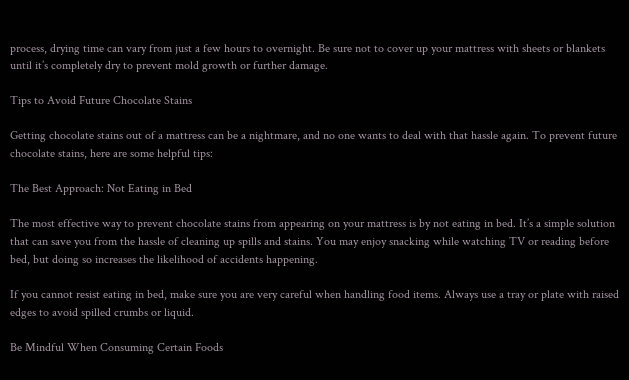process, drying time can vary from just a few hours to overnight. Be sure not to cover up your mattress with sheets or blankets until it’s completely dry to prevent mold growth or further damage.

Tips to Avoid Future Chocolate Stains

Getting chocolate stains out of a mattress can be a nightmare, and no one wants to deal with that hassle again. To prevent future chocolate stains, here are some helpful tips:

The Best Approach: Not Eating in Bed

The most effective way to prevent chocolate stains from appearing on your mattress is by not eating in bed. It’s a simple solution that can save you from the hassle of cleaning up spills and stains. You may enjoy snacking while watching TV or reading before bed, but doing so increases the likelihood of accidents happening.

If you cannot resist eating in bed, make sure you are very careful when handling food items. Always use a tray or plate with raised edges to avoid spilled crumbs or liquid.

Be Mindful When Consuming Certain Foods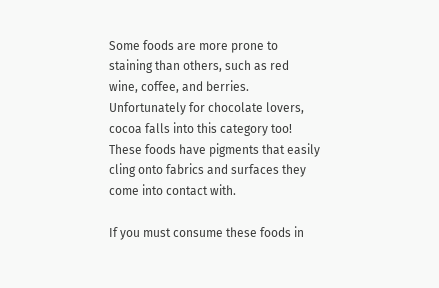Some foods are more prone to staining than others, such as red wine, coffee, and berries. Unfortunately for chocolate lovers, cocoa falls into this category too! These foods have pigments that easily cling onto fabrics and surfaces they come into contact with.

If you must consume these foods in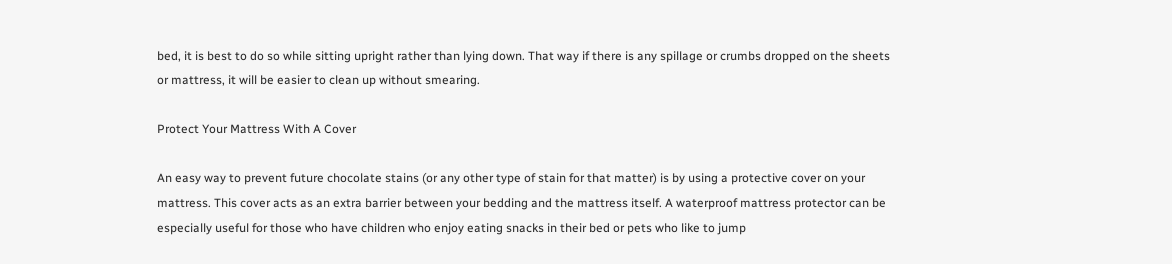bed, it is best to do so while sitting upright rather than lying down. That way if there is any spillage or crumbs dropped on the sheets or mattress, it will be easier to clean up without smearing.

Protect Your Mattress With A Cover

An easy way to prevent future chocolate stains (or any other type of stain for that matter) is by using a protective cover on your mattress. This cover acts as an extra barrier between your bedding and the mattress itself. A waterproof mattress protector can be especially useful for those who have children who enjoy eating snacks in their bed or pets who like to jump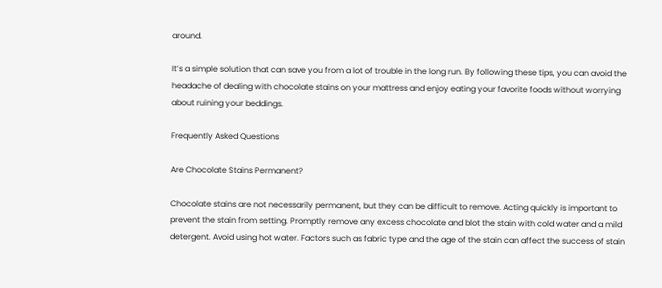around.

It’s a simple solution that can save you from a lot of trouble in the long run. By following these tips, you can avoid the headache of dealing with chocolate stains on your mattress and enjoy eating your favorite foods without worrying about ruining your beddings.

Frequently Asked Questions

Are Chocolate Stains Permanent?

Chocolate stains are not necessarily permanent, but they can be difficult to remove. Acting quickly is important to prevent the stain from setting. Promptly remove any excess chocolate and blot the stain with cold water and a mild detergent. Avoid using hot water. Factors such as fabric type and the age of the stain can affect the success of stain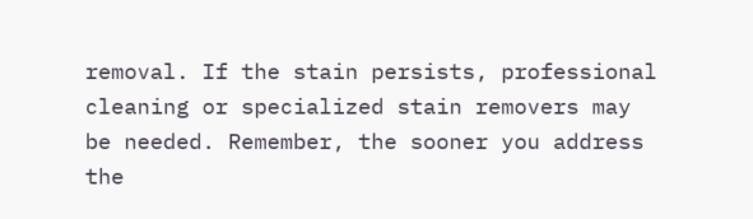removal. If the stain persists, professional cleaning or specialized stain removers may be needed. Remember, the sooner you address the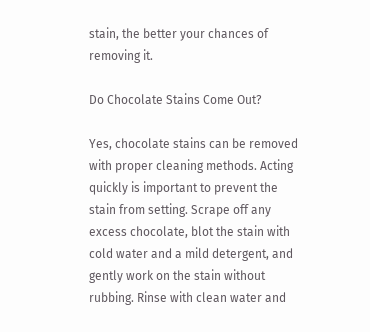stain, the better your chances of removing it.

Do Chocolate Stains Come Out?

Yes, chocolate stains can be removed with proper cleaning methods. Acting quickly is important to prevent the stain from setting. Scrape off any excess chocolate, blot the stain with cold water and a mild detergent, and gently work on the stain without rubbing. Rinse with clean water and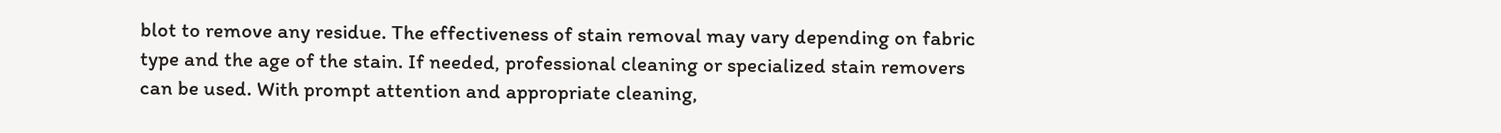blot to remove any residue. The effectiveness of stain removal may vary depending on fabric type and the age of the stain. If needed, professional cleaning or specialized stain removers can be used. With prompt attention and appropriate cleaning,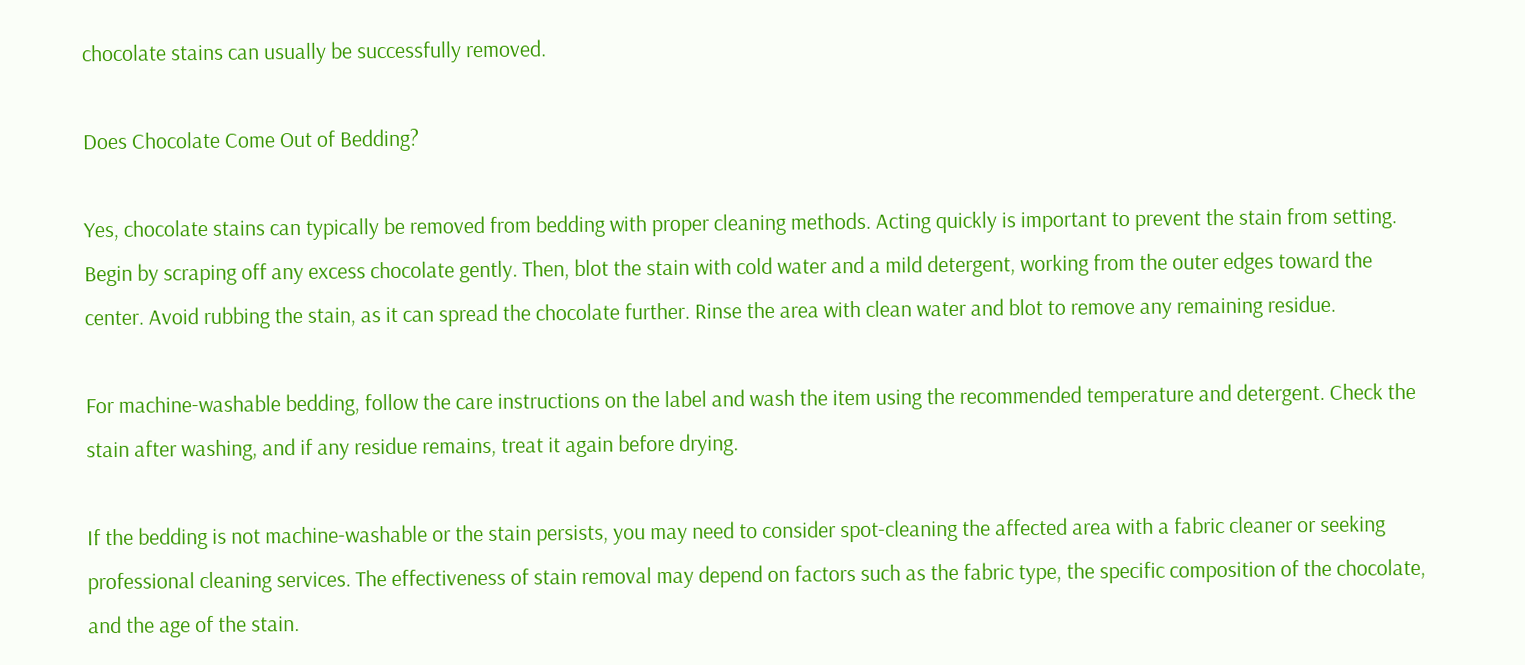chocolate stains can usually be successfully removed.

Does Chocolate Come Out of Bedding?

Yes, chocolate stains can typically be removed from bedding with proper cleaning methods. Acting quickly is important to prevent the stain from setting. Begin by scraping off any excess chocolate gently. Then, blot the stain with cold water and a mild detergent, working from the outer edges toward the center. Avoid rubbing the stain, as it can spread the chocolate further. Rinse the area with clean water and blot to remove any remaining residue.

For machine-washable bedding, follow the care instructions on the label and wash the item using the recommended temperature and detergent. Check the stain after washing, and if any residue remains, treat it again before drying.

If the bedding is not machine-washable or the stain persists, you may need to consider spot-cleaning the affected area with a fabric cleaner or seeking professional cleaning services. The effectiveness of stain removal may depend on factors such as the fabric type, the specific composition of the chocolate, and the age of the stain.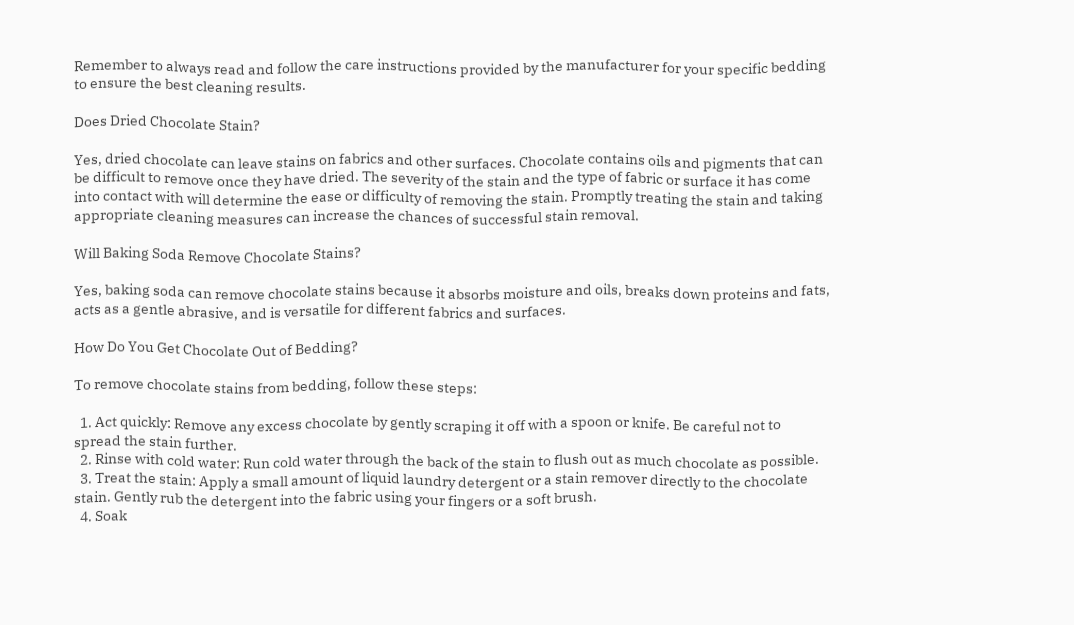Remember to always read and follow the care instructions provided by the manufacturer for your specific bedding to ensure the best cleaning results.

Does Dried Chocolate Stain?

Yes, dried chocolate can leave stains on fabrics and other surfaces. Chocolate contains oils and pigments that can be difficult to remove once they have dried. The severity of the stain and the type of fabric or surface it has come into contact with will determine the ease or difficulty of removing the stain. Promptly treating the stain and taking appropriate cleaning measures can increase the chances of successful stain removal.

Will Baking Soda Remove Chocolate Stains?

Yes, baking soda can remove chocolate stains because it absorbs moisture and oils, breaks down proteins and fats, acts as a gentle abrasive, and is versatile for different fabrics and surfaces.

How Do You Get Chocolate Out of Bedding?

To remove chocolate stains from bedding, follow these steps:

  1. Act quickly: Remove any excess chocolate by gently scraping it off with a spoon or knife. Be careful not to spread the stain further.
  2. Rinse with cold water: Run cold water through the back of the stain to flush out as much chocolate as possible.
  3. Treat the stain: Apply a small amount of liquid laundry detergent or a stain remover directly to the chocolate stain. Gently rub the detergent into the fabric using your fingers or a soft brush.
  4. Soak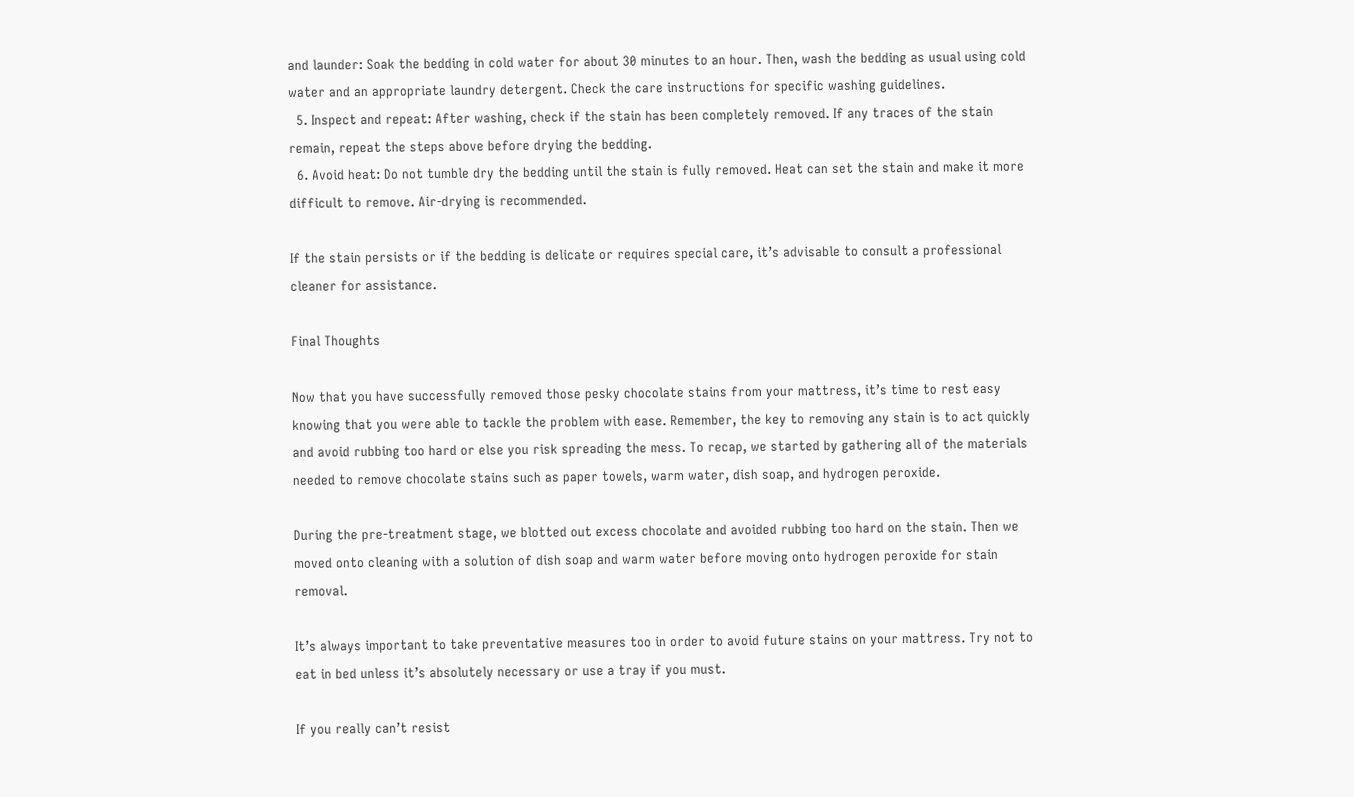and launder: Soak the bedding in cold water for about 30 minutes to an hour. Then, wash the bedding as usual using cold water and an appropriate laundry detergent. Check the care instructions for specific washing guidelines.
  5. Inspect and repeat: After washing, check if the stain has been completely removed. If any traces of the stain remain, repeat the steps above before drying the bedding.
  6. Avoid heat: Do not tumble dry the bedding until the stain is fully removed. Heat can set the stain and make it more difficult to remove. Air-drying is recommended.

If the stain persists or if the bedding is delicate or requires special care, it’s advisable to consult a professional cleaner for assistance.

Final Thoughts

Now that you have successfully removed those pesky chocolate stains from your mattress, it’s time to rest easy knowing that you were able to tackle the problem with ease. Remember, the key to removing any stain is to act quickly and avoid rubbing too hard or else you risk spreading the mess. To recap, we started by gathering all of the materials needed to remove chocolate stains such as paper towels, warm water, dish soap, and hydrogen peroxide.

During the pre-treatment stage, we blotted out excess chocolate and avoided rubbing too hard on the stain. Then we moved onto cleaning with a solution of dish soap and warm water before moving onto hydrogen peroxide for stain removal.

It’s always important to take preventative measures too in order to avoid future stains on your mattress. Try not to eat in bed unless it’s absolutely necessary or use a tray if you must.

If you really can’t resist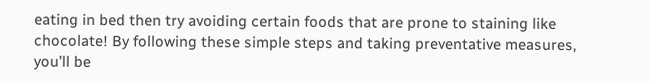eating in bed then try avoiding certain foods that are prone to staining like chocolate! By following these simple steps and taking preventative measures, you’ll be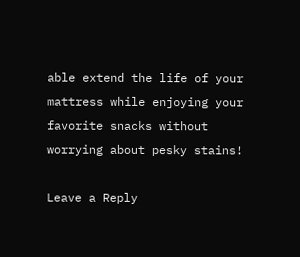able extend the life of your mattress while enjoying your favorite snacks without worrying about pesky stains!

Leave a Reply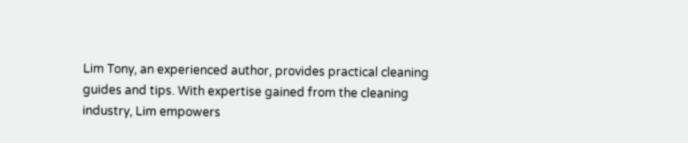Lim Tony, an experienced author, provides practical cleaning guides and tips. With expertise gained from the cleaning industry, Lim empowers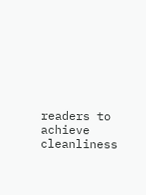readers to achieve cleanliness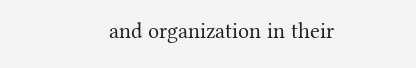and organization in their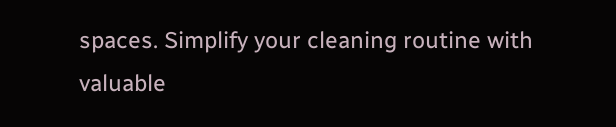spaces. Simplify your cleaning routine with valuable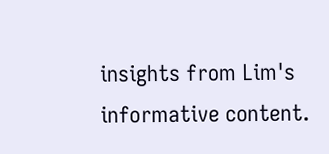insights from Lim's informative content.